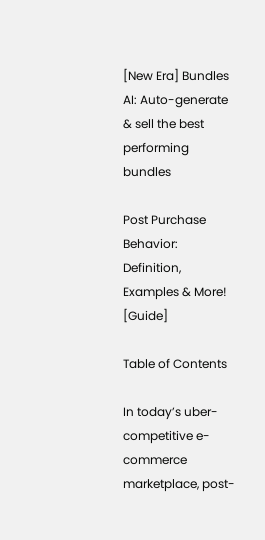[New Era] Bundles AI: Auto-generate & sell the best performing bundles

Post Purchase Behavior: Definition, Examples & More! [Guide]

Table of Contents

In today’s uber-competitive e-commerce marketplace, post-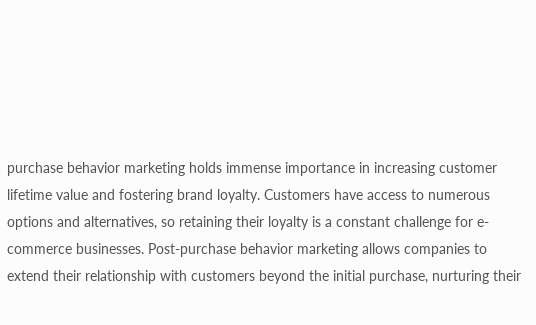purchase behavior marketing holds immense importance in increasing customer lifetime value and fostering brand loyalty. Customers have access to numerous options and alternatives, so retaining their loyalty is a constant challenge for e-commerce businesses. Post-purchase behavior marketing allows companies to extend their relationship with customers beyond the initial purchase, nurturing their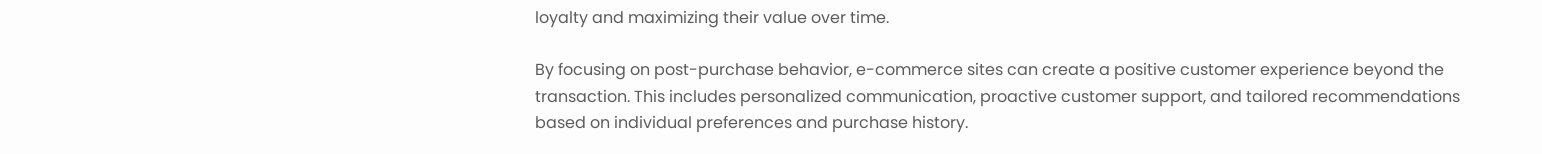loyalty and maximizing their value over time.

By focusing on post-purchase behavior, e-commerce sites can create a positive customer experience beyond the transaction. This includes personalized communication, proactive customer support, and tailored recommendations based on individual preferences and purchase history.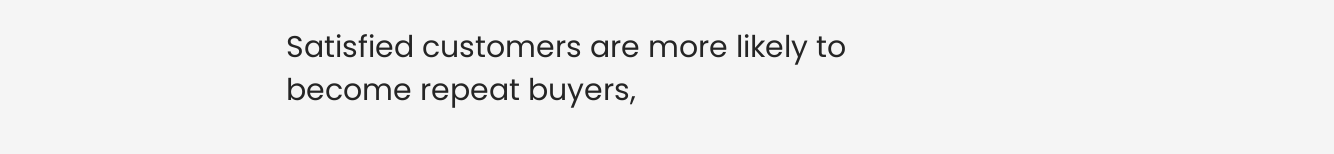Satisfied customers are more likely to become repeat buyers,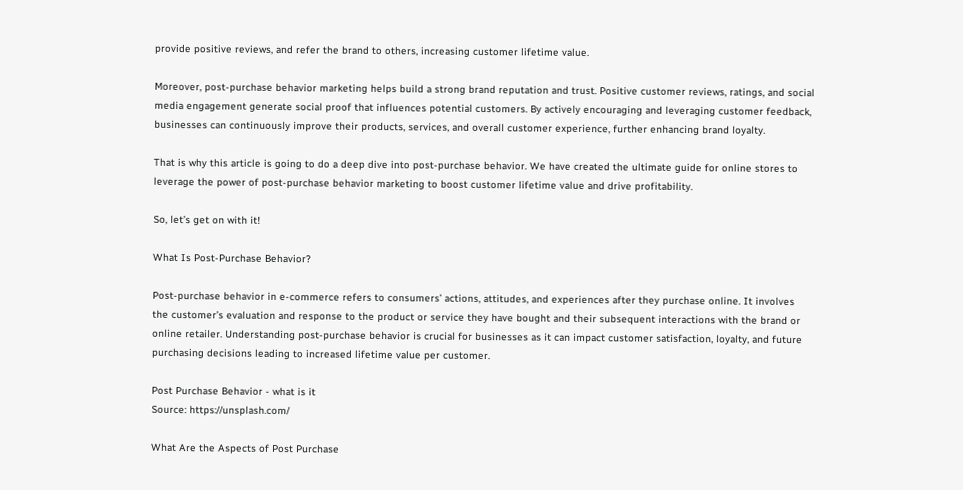provide positive reviews, and refer the brand to others, increasing customer lifetime value.

Moreover, post-purchase behavior marketing helps build a strong brand reputation and trust. Positive customer reviews, ratings, and social media engagement generate social proof that influences potential customers. By actively encouraging and leveraging customer feedback, businesses can continuously improve their products, services, and overall customer experience, further enhancing brand loyalty.

That is why this article is going to do a deep dive into post-purchase behavior. We have created the ultimate guide for online stores to leverage the power of post-purchase behavior marketing to boost customer lifetime value and drive profitability.

So, let’s get on with it!

What Is Post-Purchase Behavior?

Post-purchase behavior in e-commerce refers to consumers’ actions, attitudes, and experiences after they purchase online. It involves the customer’s evaluation and response to the product or service they have bought and their subsequent interactions with the brand or online retailer. Understanding post-purchase behavior is crucial for businesses as it can impact customer satisfaction, loyalty, and future purchasing decisions leading to increased lifetime value per customer.

Post Purchase Behavior - what is it
Source: https://unsplash.com/

What Are the Aspects of Post Purchase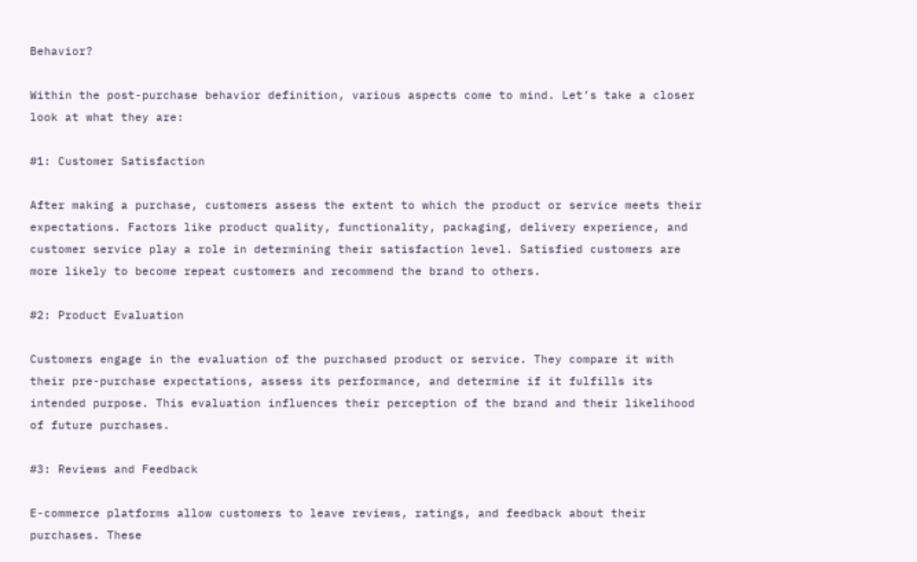Behavior?

Within the post-purchase behavior definition, various aspects come to mind. Let’s take a closer look at what they are:

#1: Customer Satisfaction

After making a purchase, customers assess the extent to which the product or service meets their expectations. Factors like product quality, functionality, packaging, delivery experience, and customer service play a role in determining their satisfaction level. Satisfied customers are more likely to become repeat customers and recommend the brand to others.

#2: Product Evaluation

Customers engage in the evaluation of the purchased product or service. They compare it with their pre-purchase expectations, assess its performance, and determine if it fulfills its intended purpose. This evaluation influences their perception of the brand and their likelihood of future purchases.

#3: Reviews and Feedback

E-commerce platforms allow customers to leave reviews, ratings, and feedback about their purchases. These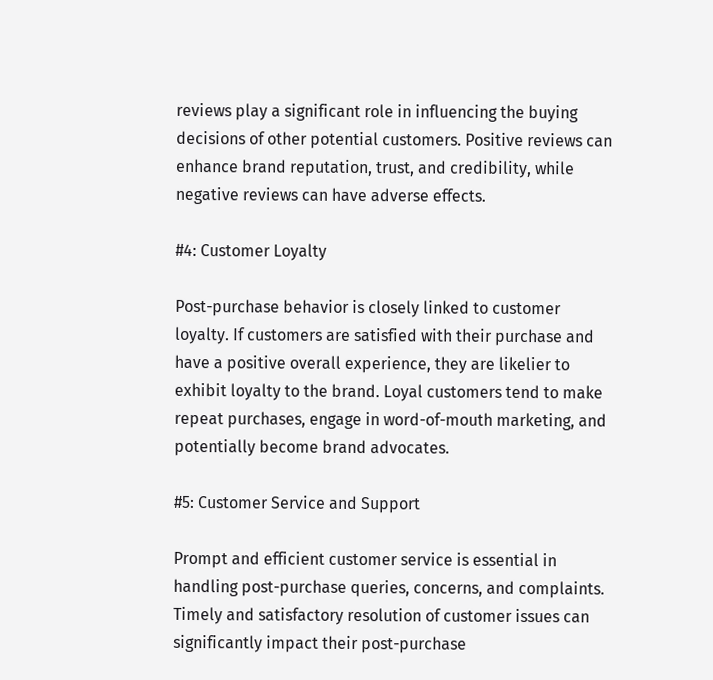reviews play a significant role in influencing the buying decisions of other potential customers. Positive reviews can enhance brand reputation, trust, and credibility, while negative reviews can have adverse effects.

#4: Customer Loyalty

Post-purchase behavior is closely linked to customer loyalty. If customers are satisfied with their purchase and have a positive overall experience, they are likelier to exhibit loyalty to the brand. Loyal customers tend to make repeat purchases, engage in word-of-mouth marketing, and potentially become brand advocates.

#5: Customer Service and Support

Prompt and efficient customer service is essential in handling post-purchase queries, concerns, and complaints. Timely and satisfactory resolution of customer issues can significantly impact their post-purchase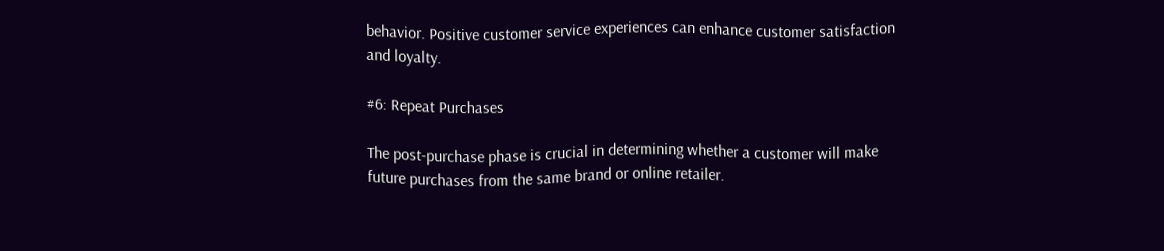behavior. Positive customer service experiences can enhance customer satisfaction and loyalty.

#6: Repeat Purchases

The post-purchase phase is crucial in determining whether a customer will make future purchases from the same brand or online retailer.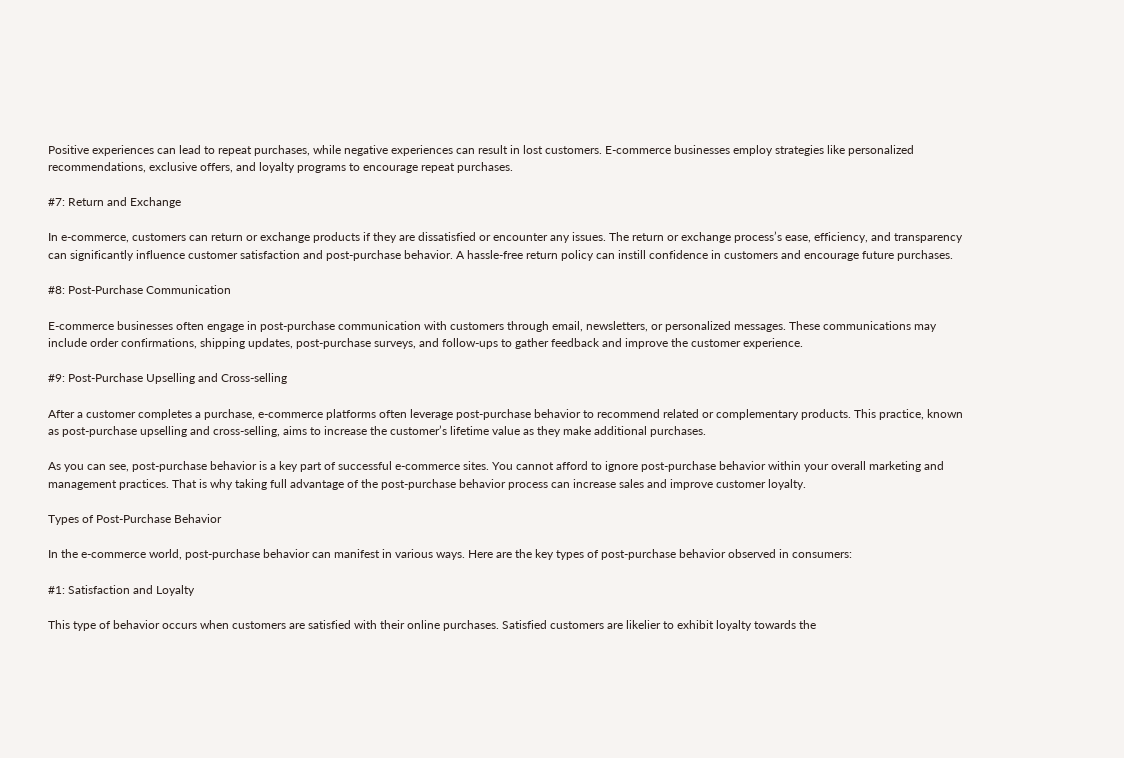Positive experiences can lead to repeat purchases, while negative experiences can result in lost customers. E-commerce businesses employ strategies like personalized recommendations, exclusive offers, and loyalty programs to encourage repeat purchases.

#7: Return and Exchange

In e-commerce, customers can return or exchange products if they are dissatisfied or encounter any issues. The return or exchange process’s ease, efficiency, and transparency can significantly influence customer satisfaction and post-purchase behavior. A hassle-free return policy can instill confidence in customers and encourage future purchases.

#8: Post-Purchase Communication

E-commerce businesses often engage in post-purchase communication with customers through email, newsletters, or personalized messages. These communications may include order confirmations, shipping updates, post-purchase surveys, and follow-ups to gather feedback and improve the customer experience.

#9: Post-Purchase Upselling and Cross-selling

After a customer completes a purchase, e-commerce platforms often leverage post-purchase behavior to recommend related or complementary products. This practice, known as post-purchase upselling and cross-selling, aims to increase the customer’s lifetime value as they make additional purchases.

As you can see, post-purchase behavior is a key part of successful e-commerce sites. You cannot afford to ignore post-purchase behavior within your overall marketing and management practices. That is why taking full advantage of the post-purchase behavior process can increase sales and improve customer loyalty.

Types of Post-Purchase Behavior

In the e-commerce world, post-purchase behavior can manifest in various ways. Here are the key types of post-purchase behavior observed in consumers:

#1: Satisfaction and Loyalty

This type of behavior occurs when customers are satisfied with their online purchases. Satisfied customers are likelier to exhibit loyalty towards the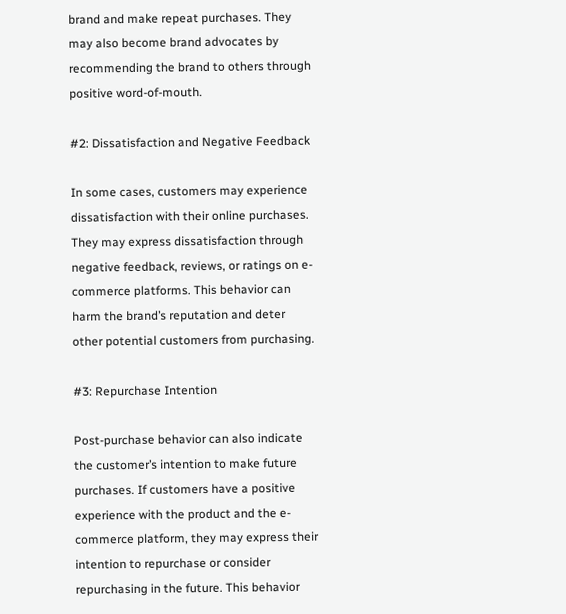brand and make repeat purchases. They may also become brand advocates by recommending the brand to others through positive word-of-mouth.

#2: Dissatisfaction and Negative Feedback

In some cases, customers may experience dissatisfaction with their online purchases. They may express dissatisfaction through negative feedback, reviews, or ratings on e-commerce platforms. This behavior can harm the brand’s reputation and deter other potential customers from purchasing.

#3: Repurchase Intention

Post-purchase behavior can also indicate the customer’s intention to make future purchases. If customers have a positive experience with the product and the e-commerce platform, they may express their intention to repurchase or consider repurchasing in the future. This behavior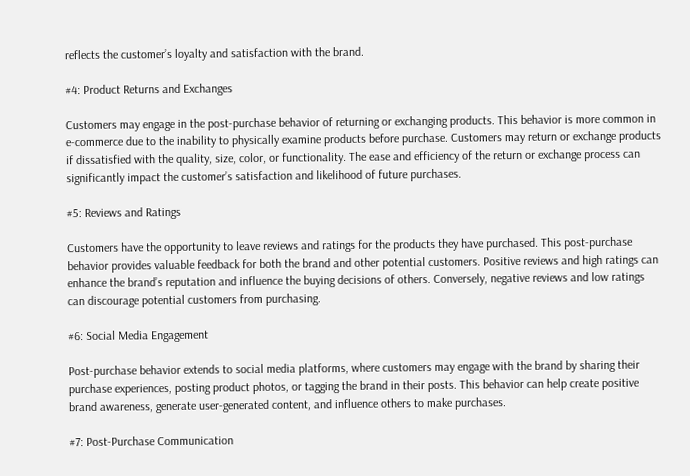reflects the customer’s loyalty and satisfaction with the brand.

#4: Product Returns and Exchanges

Customers may engage in the post-purchase behavior of returning or exchanging products. This behavior is more common in e-commerce due to the inability to physically examine products before purchase. Customers may return or exchange products if dissatisfied with the quality, size, color, or functionality. The ease and efficiency of the return or exchange process can significantly impact the customer’s satisfaction and likelihood of future purchases.

#5: Reviews and Ratings

Customers have the opportunity to leave reviews and ratings for the products they have purchased. This post-purchase behavior provides valuable feedback for both the brand and other potential customers. Positive reviews and high ratings can enhance the brand’s reputation and influence the buying decisions of others. Conversely, negative reviews and low ratings can discourage potential customers from purchasing.

#6: Social Media Engagement

Post-purchase behavior extends to social media platforms, where customers may engage with the brand by sharing their purchase experiences, posting product photos, or tagging the brand in their posts. This behavior can help create positive brand awareness, generate user-generated content, and influence others to make purchases.

#7: Post-Purchase Communication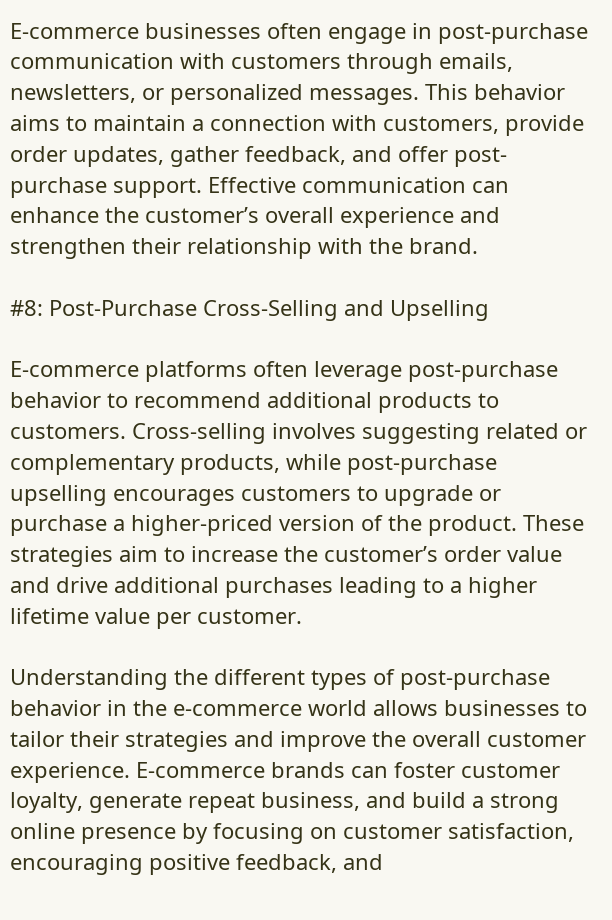E-commerce businesses often engage in post-purchase communication with customers through emails, newsletters, or personalized messages. This behavior aims to maintain a connection with customers, provide order updates, gather feedback, and offer post-purchase support. Effective communication can enhance the customer’s overall experience and strengthen their relationship with the brand.

#8: Post-Purchase Cross-Selling and Upselling

E-commerce platforms often leverage post-purchase behavior to recommend additional products to customers. Cross-selling involves suggesting related or complementary products, while post-purchase upselling encourages customers to upgrade or purchase a higher-priced version of the product. These strategies aim to increase the customer’s order value and drive additional purchases leading to a higher lifetime value per customer.

Understanding the different types of post-purchase behavior in the e-commerce world allows businesses to tailor their strategies and improve the overall customer experience. E-commerce brands can foster customer loyalty, generate repeat business, and build a strong online presence by focusing on customer satisfaction, encouraging positive feedback, and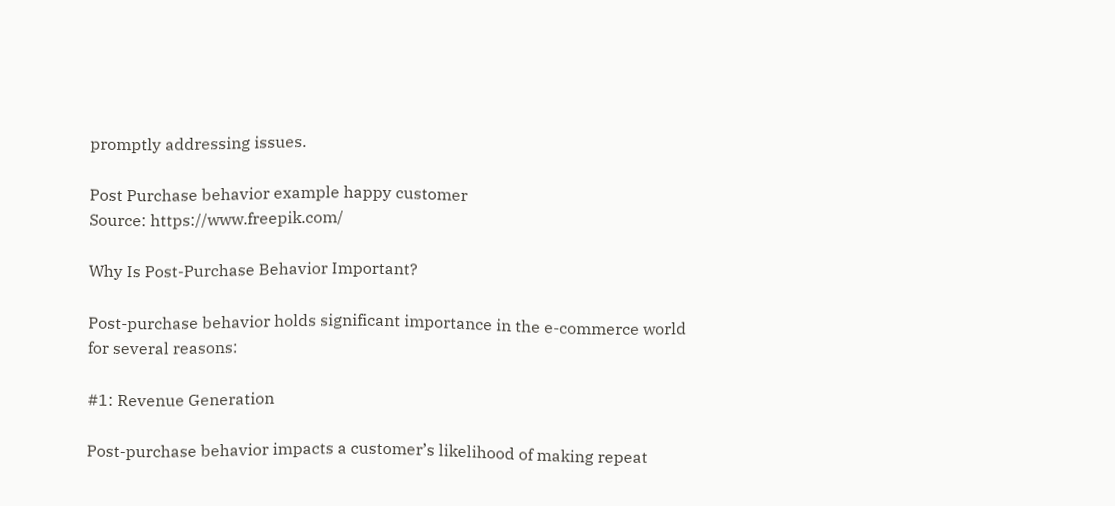promptly addressing issues.

Post Purchase behavior example happy customer
Source: https://www.freepik.com/

Why Is Post-Purchase Behavior Important?

Post-purchase behavior holds significant importance in the e-commerce world for several reasons:

#1: Revenue Generation

Post-purchase behavior impacts a customer’s likelihood of making repeat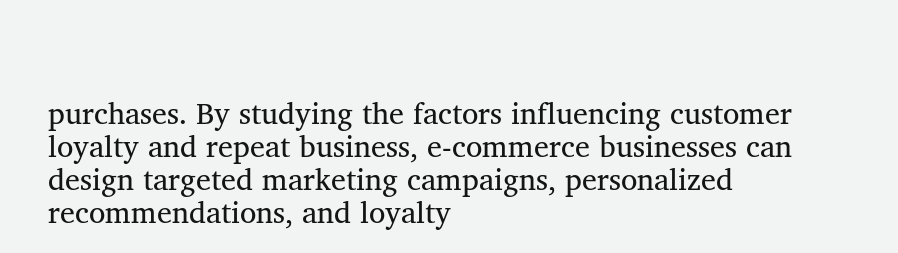purchases. By studying the factors influencing customer loyalty and repeat business, e-commerce businesses can design targeted marketing campaigns, personalized recommendations, and loyalty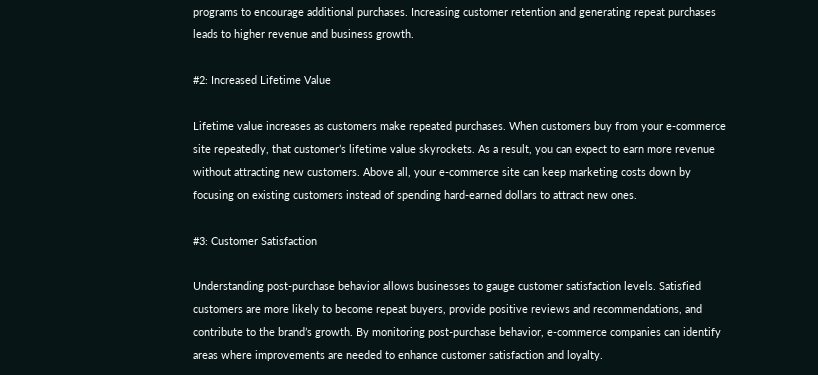programs to encourage additional purchases. Increasing customer retention and generating repeat purchases leads to higher revenue and business growth.

#2: Increased Lifetime Value

Lifetime value increases as customers make repeated purchases. When customers buy from your e-commerce site repeatedly, that customer’s lifetime value skyrockets. As a result, you can expect to earn more revenue without attracting new customers. Above all, your e-commerce site can keep marketing costs down by focusing on existing customers instead of spending hard-earned dollars to attract new ones.

#3: Customer Satisfaction

Understanding post-purchase behavior allows businesses to gauge customer satisfaction levels. Satisfied customers are more likely to become repeat buyers, provide positive reviews and recommendations, and contribute to the brand’s growth. By monitoring post-purchase behavior, e-commerce companies can identify areas where improvements are needed to enhance customer satisfaction and loyalty.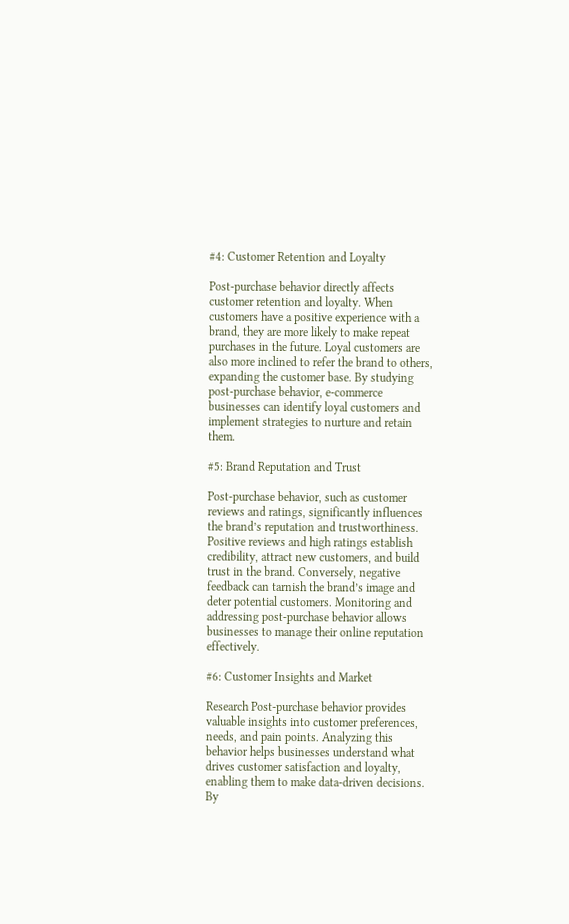#4: Customer Retention and Loyalty

Post-purchase behavior directly affects customer retention and loyalty. When customers have a positive experience with a brand, they are more likely to make repeat purchases in the future. Loyal customers are also more inclined to refer the brand to others, expanding the customer base. By studying post-purchase behavior, e-commerce businesses can identify loyal customers and implement strategies to nurture and retain them.

#5: Brand Reputation and Trust

Post-purchase behavior, such as customer reviews and ratings, significantly influences the brand’s reputation and trustworthiness. Positive reviews and high ratings establish credibility, attract new customers, and build trust in the brand. Conversely, negative feedback can tarnish the brand’s image and deter potential customers. Monitoring and addressing post-purchase behavior allows businesses to manage their online reputation effectively.

#6: Customer Insights and Market

Research Post-purchase behavior provides valuable insights into customer preferences, needs, and pain points. Analyzing this behavior helps businesses understand what drives customer satisfaction and loyalty, enabling them to make data-driven decisions. By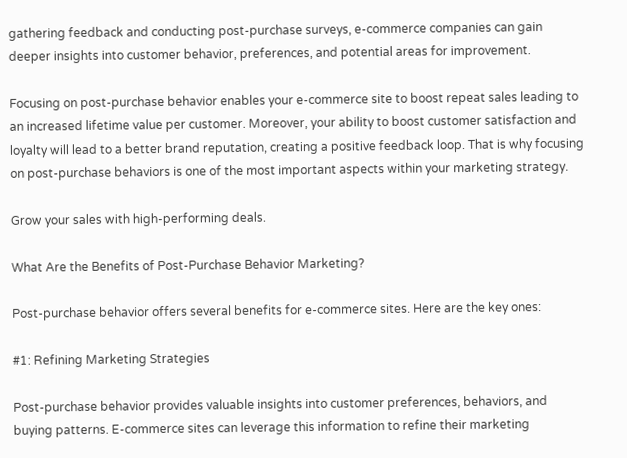gathering feedback and conducting post-purchase surveys, e-commerce companies can gain deeper insights into customer behavior, preferences, and potential areas for improvement.

Focusing on post-purchase behavior enables your e-commerce site to boost repeat sales leading to an increased lifetime value per customer. Moreover, your ability to boost customer satisfaction and loyalty will lead to a better brand reputation, creating a positive feedback loop. That is why focusing on post-purchase behaviors is one of the most important aspects within your marketing strategy.

Grow your sales with high-performing deals.

What Are the Benefits of Post-Purchase Behavior Marketing?

Post-purchase behavior offers several benefits for e-commerce sites. Here are the key ones:

#1: Refining Marketing Strategies

Post-purchase behavior provides valuable insights into customer preferences, behaviors, and buying patterns. E-commerce sites can leverage this information to refine their marketing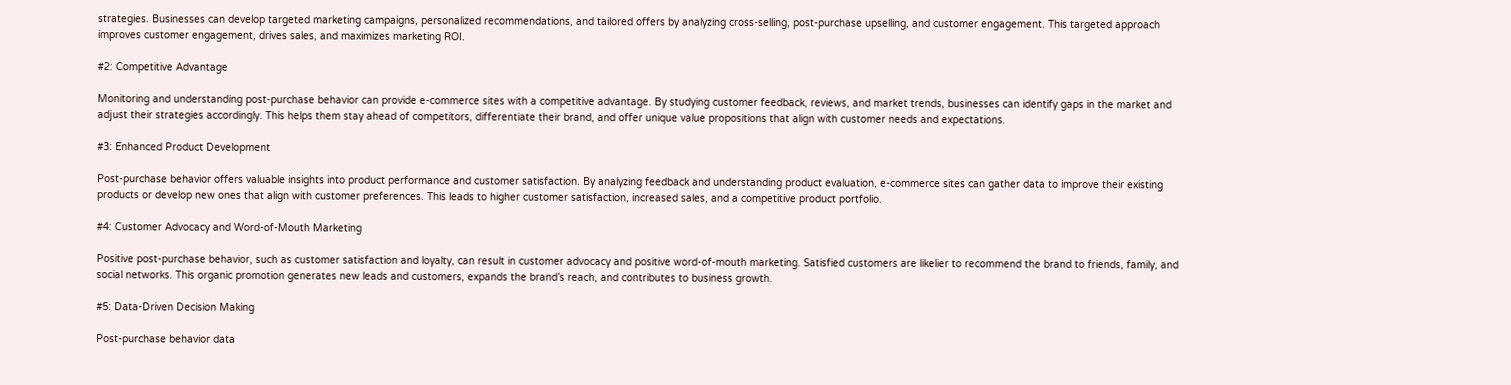strategies. Businesses can develop targeted marketing campaigns, personalized recommendations, and tailored offers by analyzing cross-selling, post-purchase upselling, and customer engagement. This targeted approach improves customer engagement, drives sales, and maximizes marketing ROI.

#2: Competitive Advantage

Monitoring and understanding post-purchase behavior can provide e-commerce sites with a competitive advantage. By studying customer feedback, reviews, and market trends, businesses can identify gaps in the market and adjust their strategies accordingly. This helps them stay ahead of competitors, differentiate their brand, and offer unique value propositions that align with customer needs and expectations.

#3: Enhanced Product Development

Post-purchase behavior offers valuable insights into product performance and customer satisfaction. By analyzing feedback and understanding product evaluation, e-commerce sites can gather data to improve their existing products or develop new ones that align with customer preferences. This leads to higher customer satisfaction, increased sales, and a competitive product portfolio.

#4: Customer Advocacy and Word-of-Mouth Marketing

Positive post-purchase behavior, such as customer satisfaction and loyalty, can result in customer advocacy and positive word-of-mouth marketing. Satisfied customers are likelier to recommend the brand to friends, family, and social networks. This organic promotion generates new leads and customers, expands the brand’s reach, and contributes to business growth.

#5: Data-Driven Decision Making

Post-purchase behavior data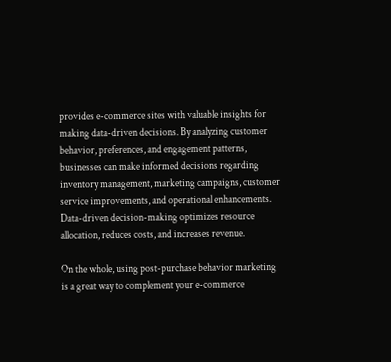provides e-commerce sites with valuable insights for making data-driven decisions. By analyzing customer behavior, preferences, and engagement patterns, businesses can make informed decisions regarding inventory management, marketing campaigns, customer service improvements, and operational enhancements. Data-driven decision-making optimizes resource allocation, reduces costs, and increases revenue.

On the whole, using post-purchase behavior marketing is a great way to complement your e-commerce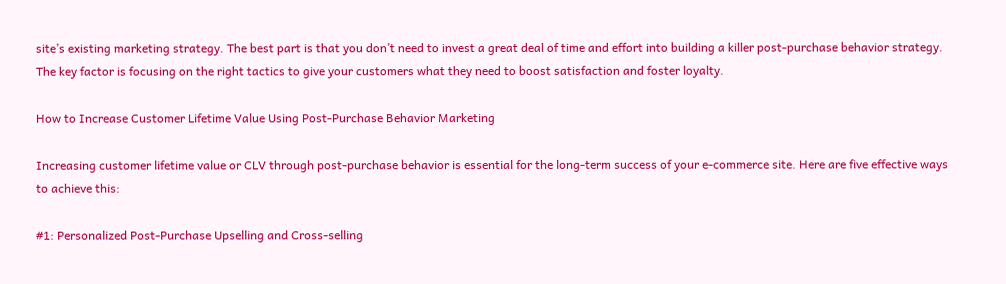site’s existing marketing strategy. The best part is that you don’t need to invest a great deal of time and effort into building a killer post-purchase behavior strategy. The key factor is focusing on the right tactics to give your customers what they need to boost satisfaction and foster loyalty.

How to Increase Customer Lifetime Value Using Post-Purchase Behavior Marketing

Increasing customer lifetime value or CLV through post-purchase behavior is essential for the long-term success of your e-commerce site. Here are five effective ways to achieve this:

#1: Personalized Post-Purchase Upselling and Cross-selling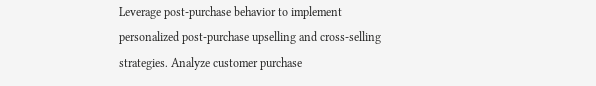Leverage post-purchase behavior to implement personalized post-purchase upselling and cross-selling strategies. Analyze customer purchase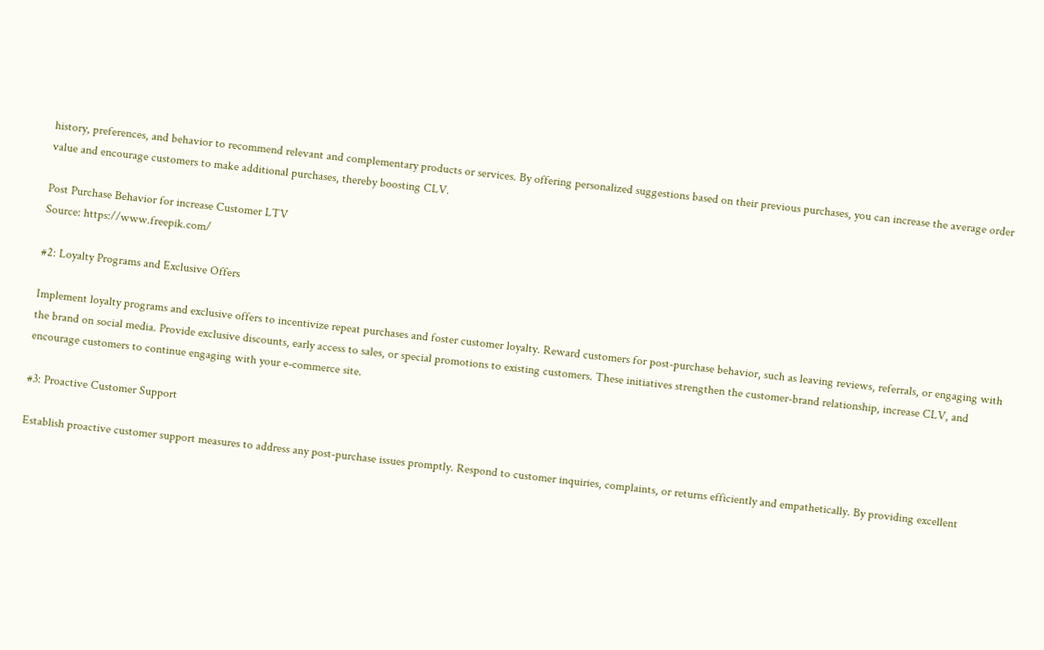history, preferences, and behavior to recommend relevant and complementary products or services. By offering personalized suggestions based on their previous purchases, you can increase the average order value and encourage customers to make additional purchases, thereby boosting CLV.

Post Purchase Behavior for increase Customer LTV
Source: https://www.freepik.com/

#2: Loyalty Programs and Exclusive Offers

Implement loyalty programs and exclusive offers to incentivize repeat purchases and foster customer loyalty. Reward customers for post-purchase behavior, such as leaving reviews, referrals, or engaging with the brand on social media. Provide exclusive discounts, early access to sales, or special promotions to existing customers. These initiatives strengthen the customer-brand relationship, increase CLV, and encourage customers to continue engaging with your e-commerce site.

#3: Proactive Customer Support

Establish proactive customer support measures to address any post-purchase issues promptly. Respond to customer inquiries, complaints, or returns efficiently and empathetically. By providing excellent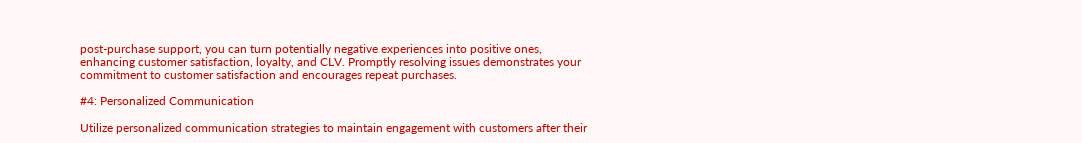post-purchase support, you can turn potentially negative experiences into positive ones, enhancing customer satisfaction, loyalty, and CLV. Promptly resolving issues demonstrates your commitment to customer satisfaction and encourages repeat purchases.

#4: Personalized Communication

Utilize personalized communication strategies to maintain engagement with customers after their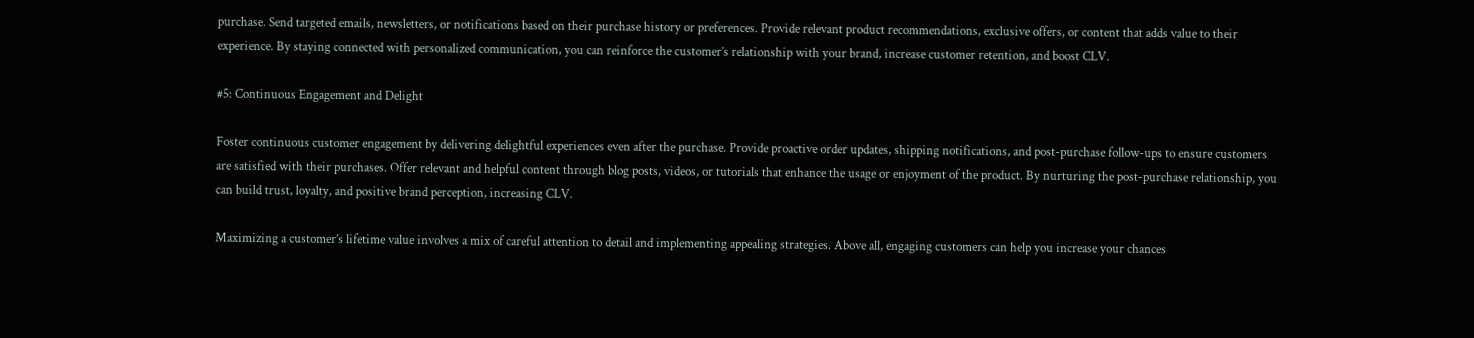purchase. Send targeted emails, newsletters, or notifications based on their purchase history or preferences. Provide relevant product recommendations, exclusive offers, or content that adds value to their experience. By staying connected with personalized communication, you can reinforce the customer’s relationship with your brand, increase customer retention, and boost CLV.

#5: Continuous Engagement and Delight

Foster continuous customer engagement by delivering delightful experiences even after the purchase. Provide proactive order updates, shipping notifications, and post-purchase follow-ups to ensure customers are satisfied with their purchases. Offer relevant and helpful content through blog posts, videos, or tutorials that enhance the usage or enjoyment of the product. By nurturing the post-purchase relationship, you can build trust, loyalty, and positive brand perception, increasing CLV.

Maximizing a customer’s lifetime value involves a mix of careful attention to detail and implementing appealing strategies. Above all, engaging customers can help you increase your chances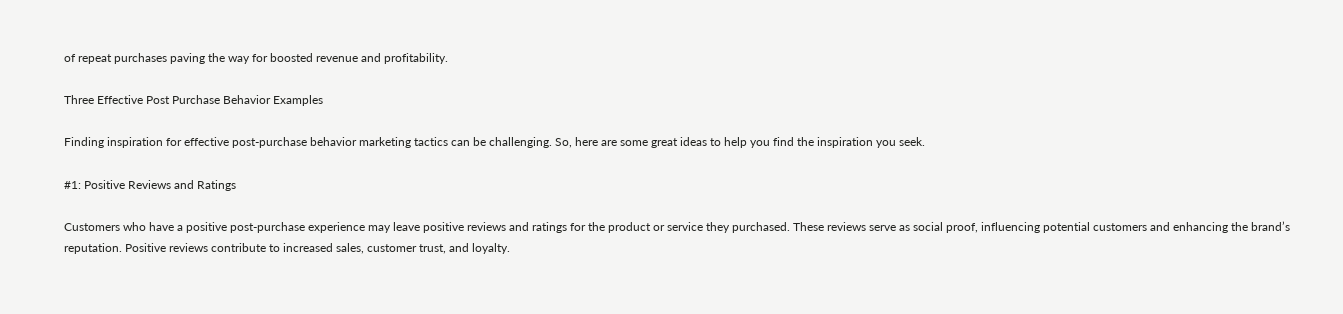of repeat purchases paving the way for boosted revenue and profitability.

Three Effective Post Purchase Behavior Examples

Finding inspiration for effective post-purchase behavior marketing tactics can be challenging. So, here are some great ideas to help you find the inspiration you seek.

#1: Positive Reviews and Ratings

Customers who have a positive post-purchase experience may leave positive reviews and ratings for the product or service they purchased. These reviews serve as social proof, influencing potential customers and enhancing the brand’s reputation. Positive reviews contribute to increased sales, customer trust, and loyalty.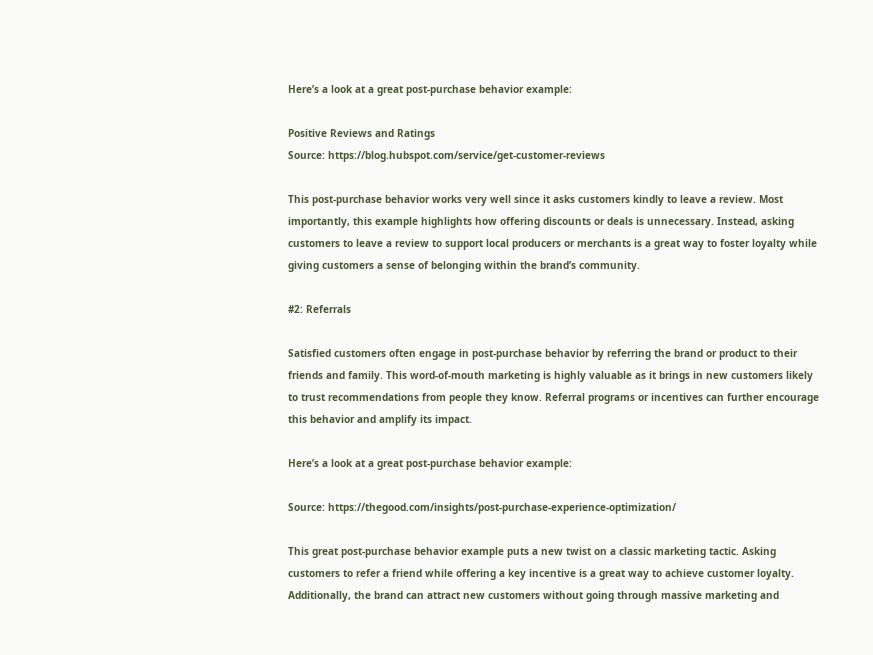Here’s a look at a great post-purchase behavior example:

Positive Reviews and Ratings
Source: https://blog.hubspot.com/service/get-customer-reviews

This post-purchase behavior works very well since it asks customers kindly to leave a review. Most importantly, this example highlights how offering discounts or deals is unnecessary. Instead, asking customers to leave a review to support local producers or merchants is a great way to foster loyalty while giving customers a sense of belonging within the brand’s community.

#2: Referrals

Satisfied customers often engage in post-purchase behavior by referring the brand or product to their friends and family. This word-of-mouth marketing is highly valuable as it brings in new customers likely to trust recommendations from people they know. Referral programs or incentives can further encourage this behavior and amplify its impact.

Here’s a look at a great post-purchase behavior example:

Source: https://thegood.com/insights/post-purchase-experience-optimization/

This great post-purchase behavior example puts a new twist on a classic marketing tactic. Asking customers to refer a friend while offering a key incentive is a great way to achieve customer loyalty. Additionally, the brand can attract new customers without going through massive marketing and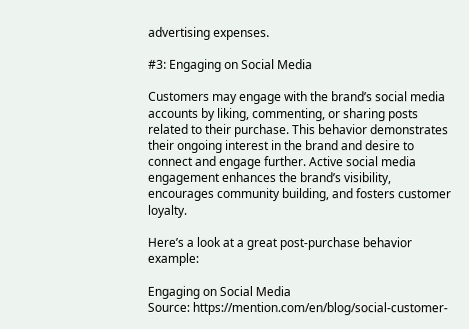advertising expenses.

#3: Engaging on Social Media

Customers may engage with the brand’s social media accounts by liking, commenting, or sharing posts related to their purchase. This behavior demonstrates their ongoing interest in the brand and desire to connect and engage further. Active social media engagement enhances the brand’s visibility, encourages community building, and fosters customer loyalty.

Here’s a look at a great post-purchase behavior example:

Engaging on Social Media
Source: https://mention.com/en/blog/social-customer-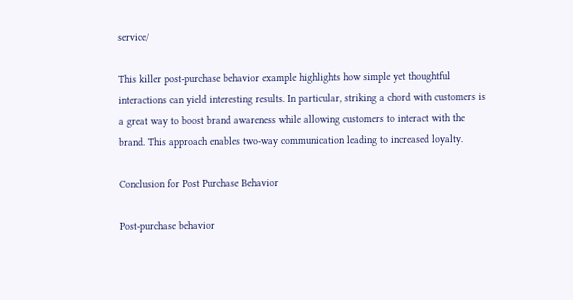service/

This killer post-purchase behavior example highlights how simple yet thoughtful interactions can yield interesting results. In particular, striking a chord with customers is a great way to boost brand awareness while allowing customers to interact with the brand. This approach enables two-way communication leading to increased loyalty.

Conclusion for Post Purchase Behavior

Post-purchase behavior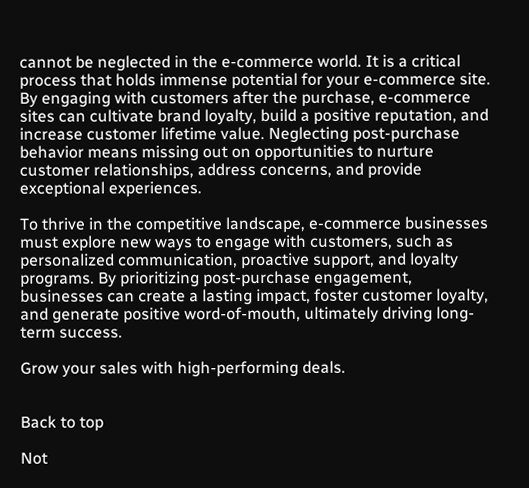cannot be neglected in the e-commerce world. It is a critical process that holds immense potential for your e-commerce site. By engaging with customers after the purchase, e-commerce sites can cultivate brand loyalty, build a positive reputation, and increase customer lifetime value. Neglecting post-purchase behavior means missing out on opportunities to nurture customer relationships, address concerns, and provide exceptional experiences.

To thrive in the competitive landscape, e-commerce businesses must explore new ways to engage with customers, such as personalized communication, proactive support, and loyalty programs. By prioritizing post-purchase engagement, businesses can create a lasting impact, foster customer loyalty, and generate positive word-of-mouth, ultimately driving long-term success.

Grow your sales with high-performing deals.


Back to top

Not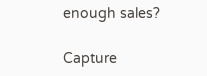enough sales?

Capture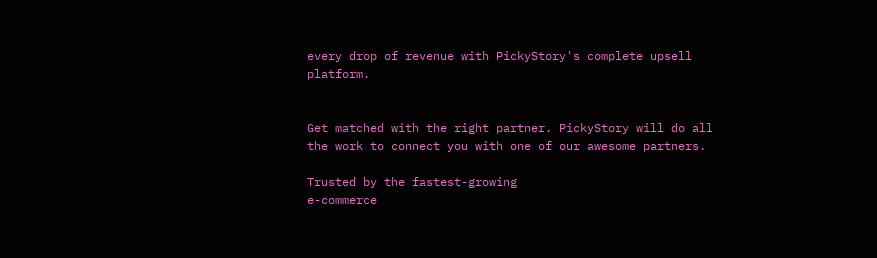every drop of revenue with PickyStory's complete upsell platform.


Get matched with the right partner. PickyStory will do all the work to connect you with one of our awesome partners.

Trusted by the fastest-growing
e-commerce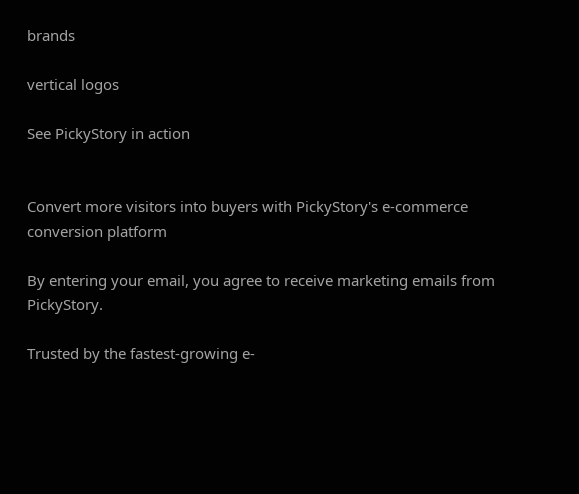brands

vertical logos

See PickyStory in action


Convert more visitors into buyers with PickyStory's e-commerce conversion platform

By entering your email, you agree to receive marketing emails from PickyStory.

Trusted by the fastest-growing e-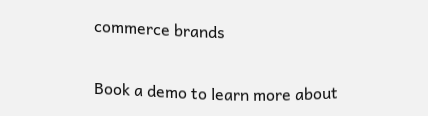commerce brands


Book a demo to learn more about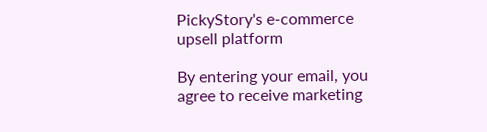PickyStory's e-commerce upsell platform

By entering your email, you agree to receive marketing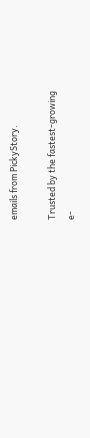emails from PickyStory.

Trusted by the fastest-growing
e-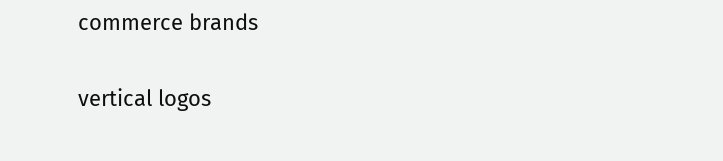commerce brands

vertical logos